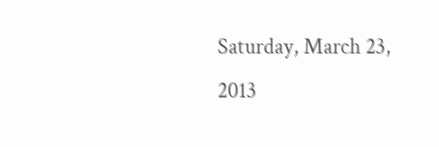Saturday, March 23, 2013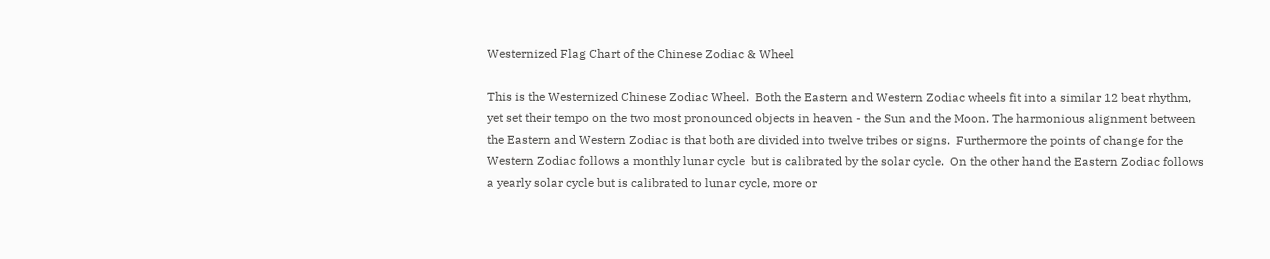Westernized Flag Chart of the Chinese Zodiac & Wheel

This is the Westernized Chinese Zodiac Wheel.  Both the Eastern and Western Zodiac wheels fit into a similar 12 beat rhythm, yet set their tempo on the two most pronounced objects in heaven - the Sun and the Moon. The harmonious alignment between the Eastern and Western Zodiac is that both are divided into twelve tribes or signs.  Furthermore the points of change for the Western Zodiac follows a monthly lunar cycle  but is calibrated by the solar cycle.  On the other hand the Eastern Zodiac follows a yearly solar cycle but is calibrated to lunar cycle, more or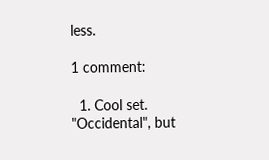less.

1 comment:

  1. Cool set. "Occidental", but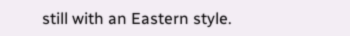still with an Eastern style.